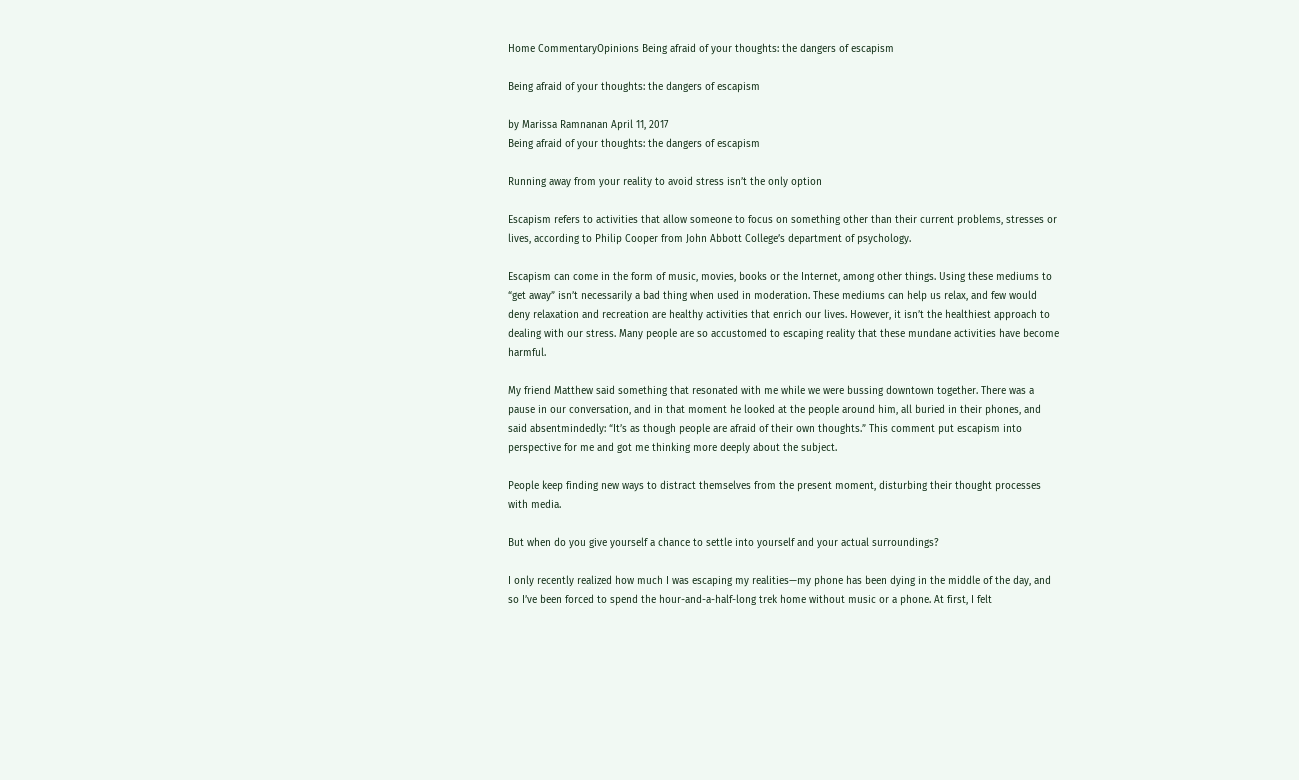Home CommentaryOpinions Being afraid of your thoughts: the dangers of escapism

Being afraid of your thoughts: the dangers of escapism

by Marissa Ramnanan April 11, 2017
Being afraid of your thoughts: the dangers of escapism

Running away from your reality to avoid stress isn’t the only option

Escapism refers to activities that allow someone to focus on something other than their current problems, stresses or lives, according to Philip Cooper from John Abbott College’s department of psychology.

Escapism can come in the form of music, movies, books or the Internet, among other things. Using these mediums to “get away” isn’t necessarily a bad thing when used in moderation. These mediums can help us relax, and few would deny relaxation and recreation are healthy activities that enrich our lives. However, it isn’t the healthiest approach to dealing with our stress. Many people are so accustomed to escaping reality that these mundane activities have become harmful.

My friend Matthew said something that resonated with me while we were bussing downtown together. There was a pause in our conversation, and in that moment he looked at the people around him, all buried in their phones, and said absentmindedly: “It’s as though people are afraid of their own thoughts.” This comment put escapism into perspective for me and got me thinking more deeply about the subject.

People keep finding new ways to distract themselves from the present moment, disturbing their thought processes with media.

But when do you give yourself a chance to settle into yourself and your actual surroundings?

I only recently realized how much I was escaping my realities—my phone has been dying in the middle of the day, and so I’ve been forced to spend the hour-and-a-half-long trek home without music or a phone. At first, I felt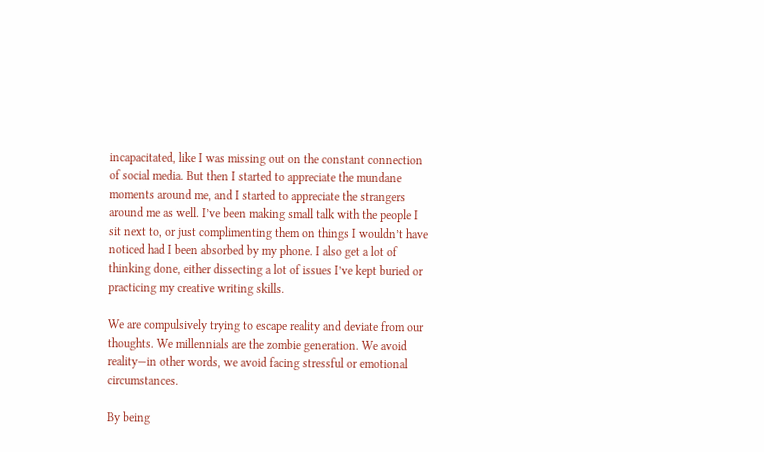incapacitated, like I was missing out on the constant connection of social media. But then I started to appreciate the mundane moments around me, and I started to appreciate the strangers around me as well. I’ve been making small talk with the people I sit next to, or just complimenting them on things I wouldn’t have noticed had I been absorbed by my phone. I also get a lot of thinking done, either dissecting a lot of issues I’ve kept buried or practicing my creative writing skills.

We are compulsively trying to escape reality and deviate from our thoughts. We millennials are the zombie generation. We avoid reality—in other words, we avoid facing stressful or emotional circumstances.

By being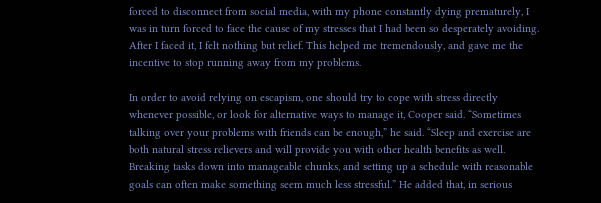forced to disconnect from social media, with my phone constantly dying prematurely, I was in turn forced to face the cause of my stresses that I had been so desperately avoiding. After I faced it, I felt nothing but relief. This helped me tremendously, and gave me the incentive to stop running away from my problems.

In order to avoid relying on escapism, one should try to cope with stress directly whenever possible, or look for alternative ways to manage it, Cooper said. “Sometimes talking over your problems with friends can be enough,” he said. “Sleep and exercise are both natural stress relievers and will provide you with other health benefits as well. Breaking tasks down into manageable chunks, and setting up a schedule with reasonable goals can often make something seem much less stressful.” He added that, in serious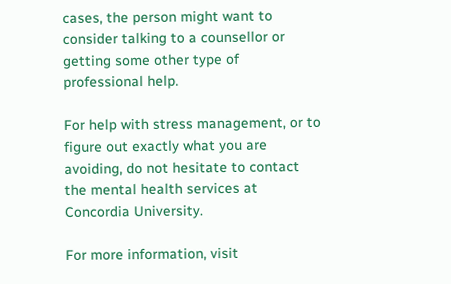cases, the person might want to consider talking to a counsellor or getting some other type of professional help.

For help with stress management, or to figure out exactly what you are avoiding, do not hesitate to contact the mental health services at Concordia University.

For more information, visit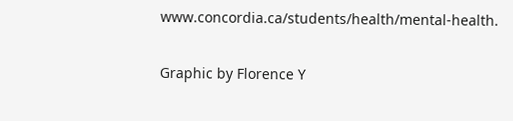www.concordia.ca/students/health/mental-health.

Graphic by Florence Y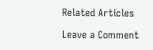Related Articles

Leave a Comment